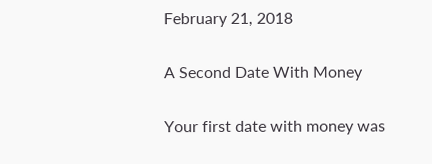February 21, 2018

A Second Date With Money

Your first date with money was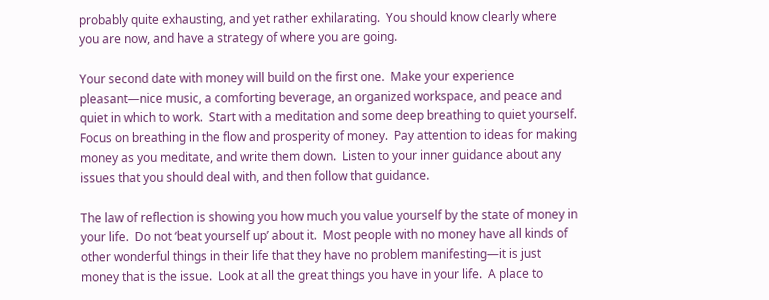probably quite exhausting, and yet rather exhilarating.  You should know clearly where you are now, and have a strategy of where you are going.

Your second date with money will build on the first one.  Make your experience pleasant—nice music, a comforting beverage, an organized workspace, and peace and quiet in which to work.  Start with a meditation and some deep breathing to quiet yourself.  Focus on breathing in the flow and prosperity of money.  Pay attention to ideas for making money as you meditate, and write them down.  Listen to your inner guidance about any issues that you should deal with, and then follow that guidance.

The law of reflection is showing you how much you value yourself by the state of money in your life.  Do not ‘beat yourself up’ about it.  Most people with no money have all kinds of other wonderful things in their life that they have no problem manifesting—it is just money that is the issue.  Look at all the great things you have in your life.  A place to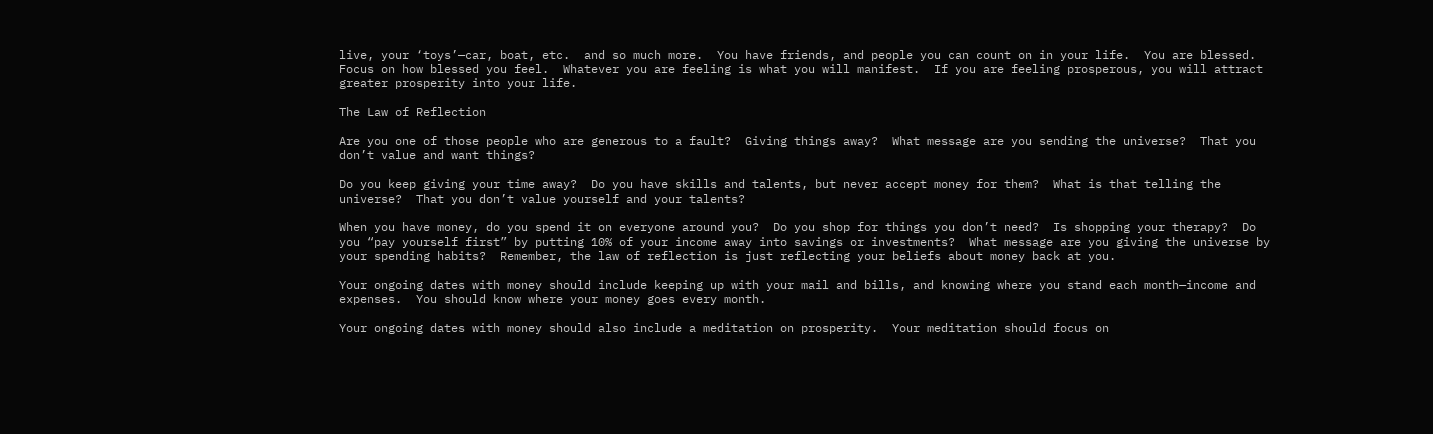live, your ‘toys’—car, boat, etc.  and so much more.  You have friends, and people you can count on in your life.  You are blessed.  Focus on how blessed you feel.  Whatever you are feeling is what you will manifest.  If you are feeling prosperous, you will attract greater prosperity into your life.

The Law of Reflection

Are you one of those people who are generous to a fault?  Giving things away?  What message are you sending the universe?  That you don’t value and want things?

Do you keep giving your time away?  Do you have skills and talents, but never accept money for them?  What is that telling the universe?  That you don’t value yourself and your talents?

When you have money, do you spend it on everyone around you?  Do you shop for things you don’t need?  Is shopping your therapy?  Do you “pay yourself first” by putting 10% of your income away into savings or investments?  What message are you giving the universe by your spending habits?  Remember, the law of reflection is just reflecting your beliefs about money back at you.

Your ongoing dates with money should include keeping up with your mail and bills, and knowing where you stand each month—income and expenses.  You should know where your money goes every month.

Your ongoing dates with money should also include a meditation on prosperity.  Your meditation should focus on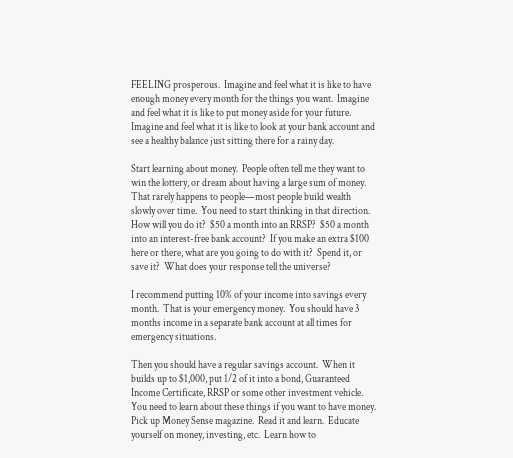FEELING prosperous.  Imagine and feel what it is like to have enough money every month for the things you want.  Imagine and feel what it is like to put money aside for your future.  Imagine and feel what it is like to look at your bank account and see a healthy balance just sitting there for a rainy day.

Start learning about money.  People often tell me they want to win the lottery, or dream about having a large sum of money.  That rarely happens to people—most people build wealth slowly over time.  You need to start thinking in that direction.  How will you do it?  $50 a month into an RRSP?  $50 a month into an interest-free bank account?  If you make an extra $100 here or there, what are you going to do with it?  Spend it, or save it?  What does your response tell the universe?

I recommend putting 10% of your income into savings every month.  That is your emergency money.  You should have 3 months income in a separate bank account at all times for emergency situations.

Then you should have a regular savings account.  When it builds up to $1,000, put 1/2 of it into a bond, Guaranteed Income Certificate, RRSP or some other investment vehicle.  You need to learn about these things if you want to have money.  Pick up Money Sense magazine.  Read it and learn.  Educate yourself on money, investing, etc.  Learn how to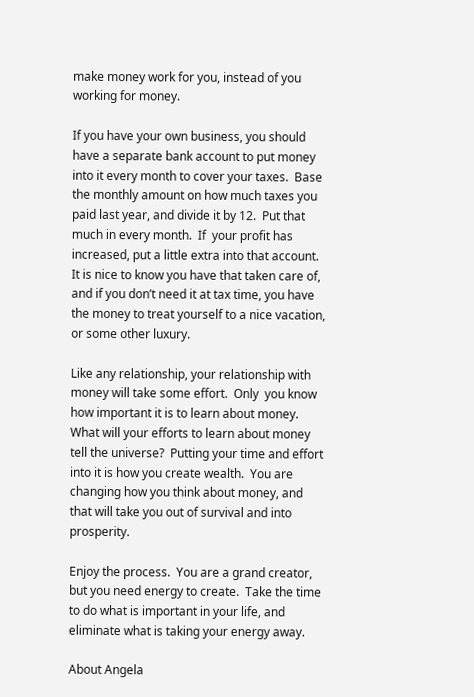make money work for you, instead of you working for money.

If you have your own business, you should have a separate bank account to put money into it every month to cover your taxes.  Base the monthly amount on how much taxes you paid last year, and divide it by 12.  Put that much in every month.  If  your profit has increased, put a little extra into that account.  It is nice to know you have that taken care of, and if you don’t need it at tax time, you have the money to treat yourself to a nice vacation, or some other luxury.

Like any relationship, your relationship with money will take some effort.  Only  you know how important it is to learn about money.  What will your efforts to learn about money tell the universe?  Putting your time and effort into it is how you create wealth.  You are changing how you think about money, and that will take you out of survival and into prosperity.

Enjoy the process.  You are a grand creator, but you need energy to create.  Take the time to do what is important in your life, and eliminate what is taking your energy away.

About Angela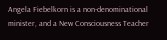Angela Fiebelkorn is a non-denominational minister, and a New Consciousness Teacher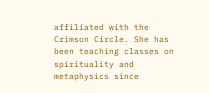affiliated with the Crimson Circle. She has been teaching classes on spirituality and metaphysics since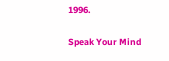1996.

Speak Your Mind